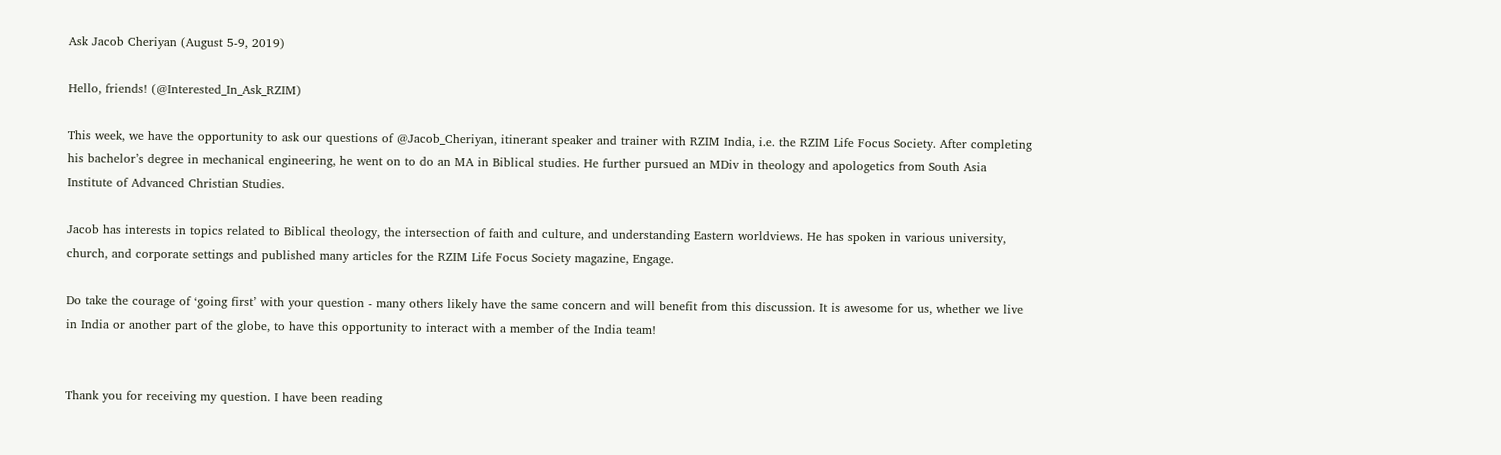Ask Jacob Cheriyan (August 5-9, 2019)

Hello, friends! (@Interested_In_Ask_RZIM)

This week, we have the opportunity to ask our questions of @Jacob_Cheriyan, itinerant speaker and trainer with RZIM India, i.e. the RZIM Life Focus Society. After completing his bachelor’s degree in mechanical engineering, he went on to do an MA in Biblical studies. He further pursued an MDiv in theology and apologetics from South Asia Institute of Advanced Christian Studies.

Jacob has interests in topics related to Biblical theology, the intersection of faith and culture, and understanding Eastern worldviews. He has spoken in various university, church, and corporate settings and published many articles for the RZIM Life Focus Society magazine, Engage.

Do take the courage of ‘going first’ with your question - many others likely have the same concern and will benefit from this discussion. It is awesome for us, whether we live in India or another part of the globe, to have this opportunity to interact with a member of the India team!


Thank you for receiving my question. I have been reading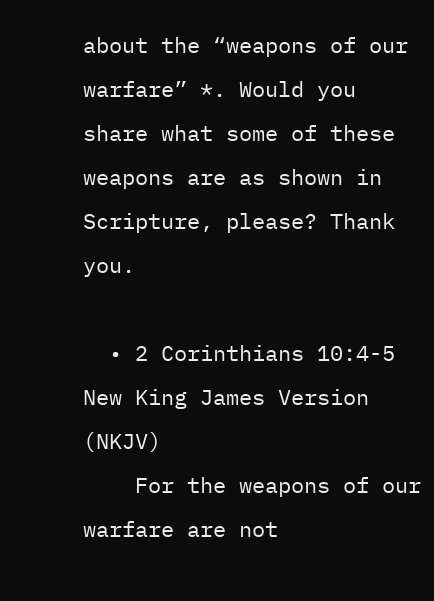about the “weapons of our warfare” *. Would you share what some of these weapons are as shown in Scripture, please? Thank you.

  • 2 Corinthians 10:4-5 New King James Version (NKJV)
    For the weapons of our warfare are not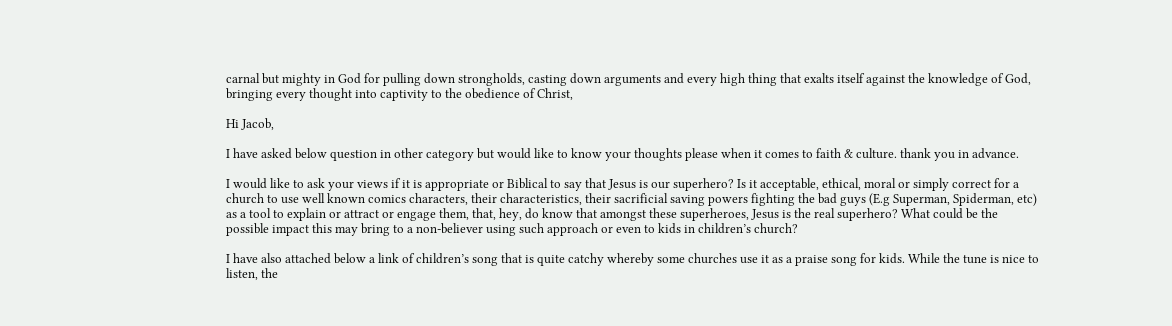carnal but mighty in God for pulling down strongholds, casting down arguments and every high thing that exalts itself against the knowledge of God, bringing every thought into captivity to the obedience of Christ,

Hi Jacob,

I have asked below question in other category but would like to know your thoughts please when it comes to faith & culture. thank you in advance.

I would like to ask your views if it is appropriate or Biblical to say that Jesus is our superhero? Is it acceptable, ethical, moral or simply correct for a church to use well known comics characters, their characteristics, their sacrificial saving powers fighting the bad guys (E.g Superman, Spiderman, etc) as a tool to explain or attract or engage them, that, hey, do know that amongst these superheroes, Jesus is the real superhero? What could be the possible impact this may bring to a non-believer using such approach or even to kids in children’s church?

I have also attached below a link of children’s song that is quite catchy whereby some churches use it as a praise song for kids. While the tune is nice to listen, the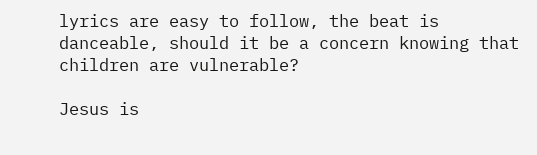lyrics are easy to follow, the beat is danceable, should it be a concern knowing that children are vulnerable?

Jesus is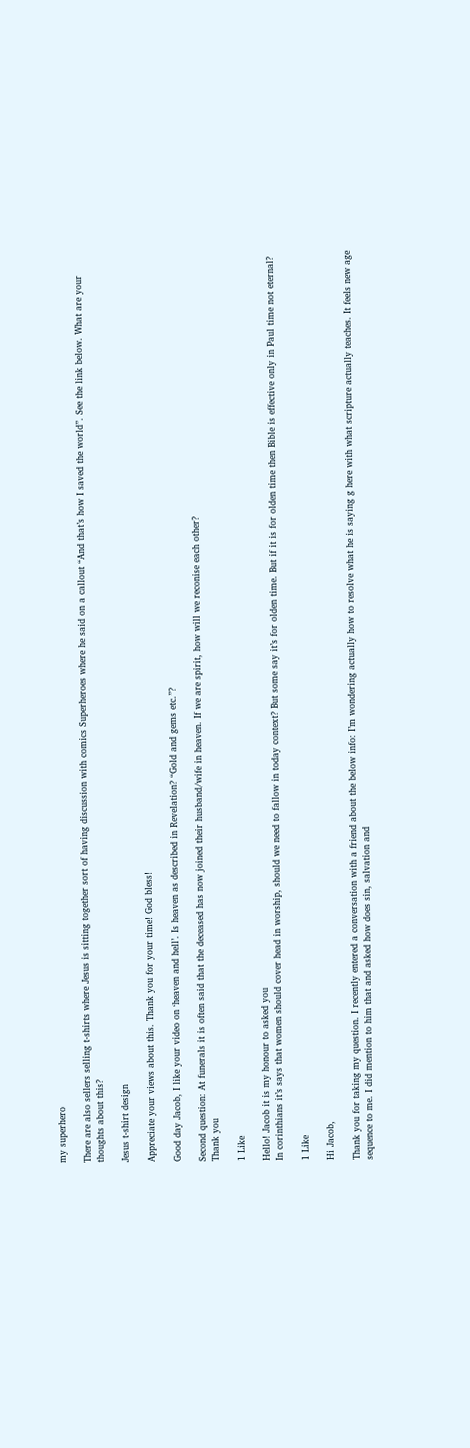my superhero

There are also sellers selling t-shirts where Jesus is sitting together sort of having discussion with comics Superheroes where he said on a callout “And that’s how I saved the world”. See the link below. What are your thoughts about this?

Jesus t-shirt design

Appreciate your views about this. Thank you for your time! God bless!

Good day Jacob, I like your video on ‘heaven and hell’. Is heaven as described in Revelation? “Gold and gems etc.”?

Second question: At funerals it is often said that the deceased has now joined their husband/wife in heaven. If we are spirit, how will we reconise each other?
Thank you

1 Like

Hello! Jacob it is my honour to asked you
In corinthians it’s says that women should cover head in worship, should we need to fallow in today context? But some say it’s for olden time. But if it is for olden time then Bible is effective only in Paul time not eternal?

1 Like

Hi Jacob,

Thank you for taking my question. I recently entered a conversation with a friend about the below info: I’m wondering actually how to resolve what he is saying g here with what scripture actually teaches. It feels new age sequence to me. I did mention to him that and asked how does sin, salvation and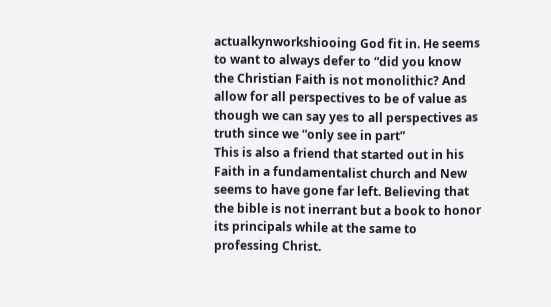actualkynworkshiooing God fit in. He seems to want to always defer to “did you know the Christian Faith is not monolithic? And allow for all perspectives to be of value as though we can say yes to all perspectives as truth since we “only see in part”
This is also a friend that started out in his Faith in a fundamentalist church and New seems to have gone far left. Believing that the bible is not inerrant but a book to honor its principals while at the same to professing Christ.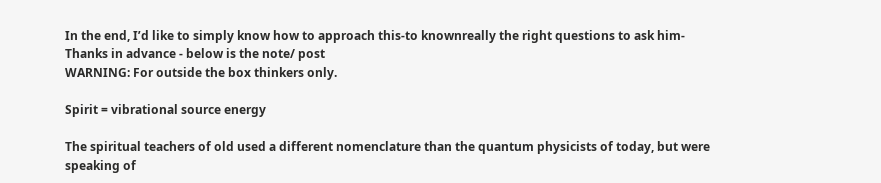In the end, I’d like to simply know how to approach this-to knownreally the right questions to ask him-
Thanks in advance - below is the note/ post
WARNING: For outside the box thinkers only.

Spirit = vibrational source energy

The spiritual teachers of old used a different nomenclature than the quantum physicists of today, but were speaking of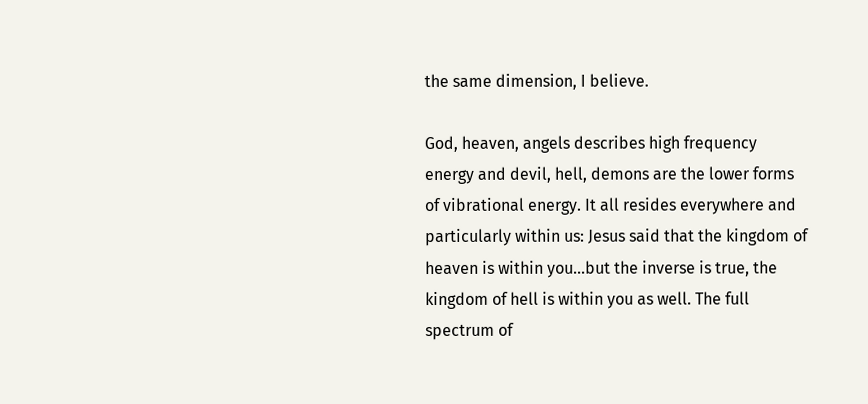the same dimension, I believe.

God, heaven, angels describes high frequency energy and devil, hell, demons are the lower forms of vibrational energy. It all resides everywhere and particularly within us: Jesus said that the kingdom of heaven is within you…but the inverse is true, the kingdom of hell is within you as well. The full spectrum of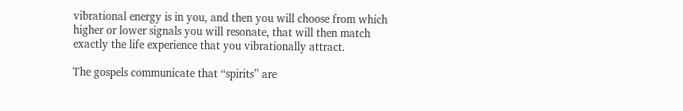vibrational energy is in you, and then you will choose from which higher or lower signals you will resonate, that will then match exactly the life experience that you vibrationally attract.

The gospels communicate that “spirits” are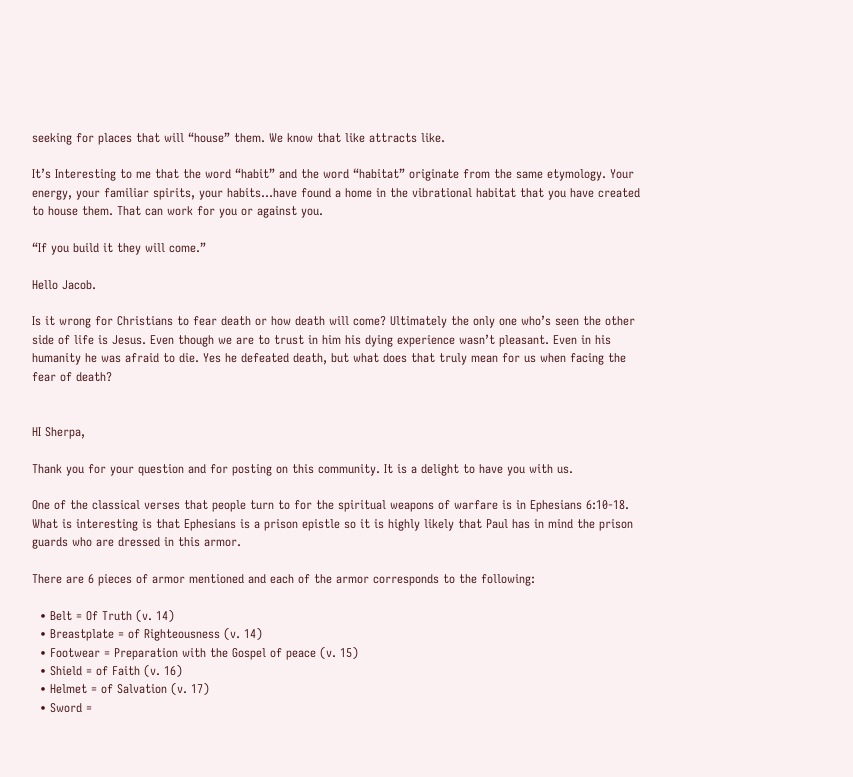seeking for places that will “house” them. We know that like attracts like.

It’s Interesting to me that the word “habit” and the word “habitat” originate from the same etymology. Your energy, your familiar spirits, your habits…have found a home in the vibrational habitat that you have created to house them. That can work for you or against you.

“If you build it they will come.”

Hello Jacob.

Is it wrong for Christians to fear death or how death will come? Ultimately the only one who’s seen the other side of life is Jesus. Even though we are to trust in him his dying experience wasn’t pleasant. Even in his humanity he was afraid to die. Yes he defeated death, but what does that truly mean for us when facing the fear of death?


HI Sherpa,

Thank you for your question and for posting on this community. It is a delight to have you with us.

One of the classical verses that people turn to for the spiritual weapons of warfare is in Ephesians 6:10-18. What is interesting is that Ephesians is a prison epistle so it is highly likely that Paul has in mind the prison guards who are dressed in this armor.

There are 6 pieces of armor mentioned and each of the armor corresponds to the following:

  • Belt = Of Truth (v. 14)
  • Breastplate = of Righteousness (v. 14)
  • Footwear = Preparation with the Gospel of peace (v. 15)
  • Shield = of Faith (v. 16)
  • Helmet = of Salvation (v. 17)
  • Sword =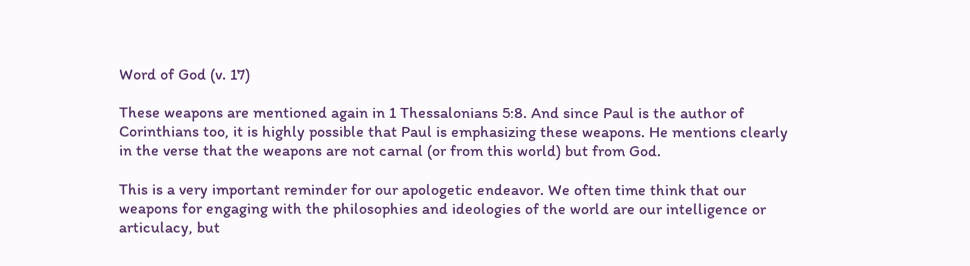Word of God (v. 17)

These weapons are mentioned again in 1 Thessalonians 5:8. And since Paul is the author of Corinthians too, it is highly possible that Paul is emphasizing these weapons. He mentions clearly in the verse that the weapons are not carnal (or from this world) but from God.

This is a very important reminder for our apologetic endeavor. We often time think that our weapons for engaging with the philosophies and ideologies of the world are our intelligence or articulacy, but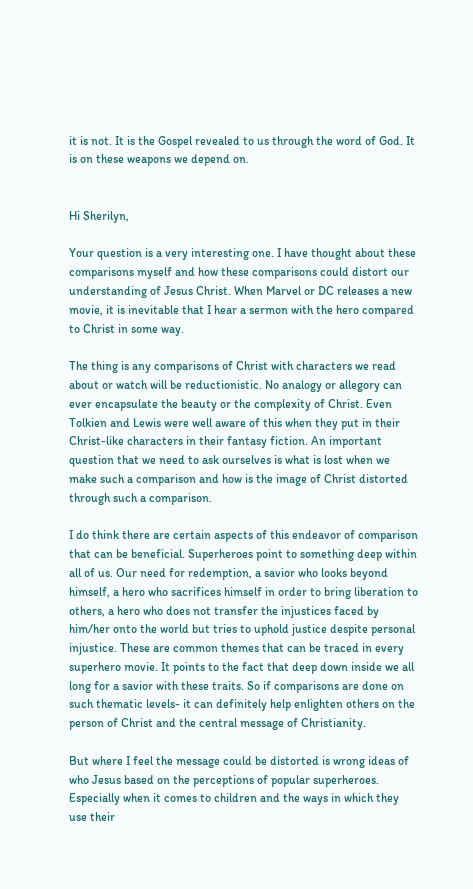it is not. It is the Gospel revealed to us through the word of God. It is on these weapons we depend on.


Hi Sherilyn,

Your question is a very interesting one. I have thought about these comparisons myself and how these comparisons could distort our understanding of Jesus Christ. When Marvel or DC releases a new movie, it is inevitable that I hear a sermon with the hero compared to Christ in some way.

The thing is any comparisons of Christ with characters we read about or watch will be reductionistic. No analogy or allegory can ever encapsulate the beauty or the complexity of Christ. Even Tolkien and Lewis were well aware of this when they put in their Christ-like characters in their fantasy fiction. An important question that we need to ask ourselves is what is lost when we make such a comparison and how is the image of Christ distorted through such a comparison.

I do think there are certain aspects of this endeavor of comparison that can be beneficial. Superheroes point to something deep within all of us. Our need for redemption, a savior who looks beyond himself, a hero who sacrifices himself in order to bring liberation to others, a hero who does not transfer the injustices faced by him/her onto the world but tries to uphold justice despite personal injustice. These are common themes that can be traced in every superhero movie. It points to the fact that deep down inside we all long for a savior with these traits. So if comparisons are done on such thematic levels- it can definitely help enlighten others on the person of Christ and the central message of Christianity.

But where I feel the message could be distorted is wrong ideas of who Jesus based on the perceptions of popular superheroes. Especially when it comes to children and the ways in which they use their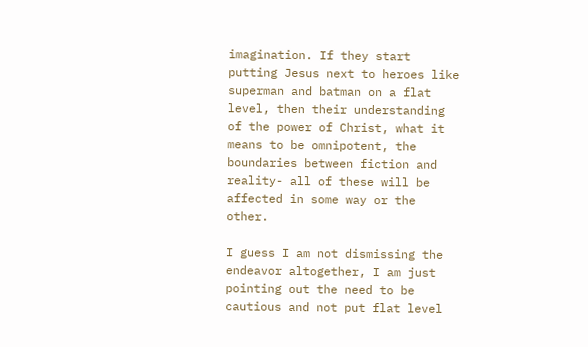imagination. If they start putting Jesus next to heroes like superman and batman on a flat level, then their understanding of the power of Christ, what it means to be omnipotent, the boundaries between fiction and reality- all of these will be affected in some way or the other.

I guess I am not dismissing the endeavor altogether, I am just pointing out the need to be cautious and not put flat level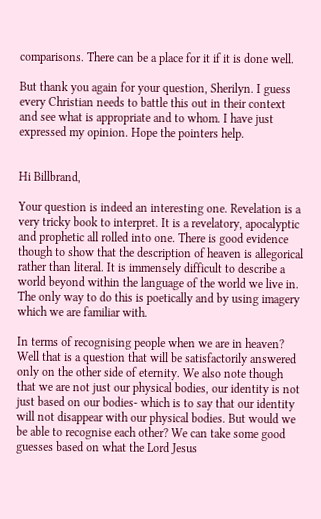comparisons. There can be a place for it if it is done well.

But thank you again for your question, Sherilyn. I guess every Christian needs to battle this out in their context and see what is appropriate and to whom. I have just expressed my opinion. Hope the pointers help.


Hi Billbrand,

Your question is indeed an interesting one. Revelation is a very tricky book to interpret. It is a revelatory, apocalyptic and prophetic all rolled into one. There is good evidence though to show that the description of heaven is allegorical rather than literal. It is immensely difficult to describe a world beyond within the language of the world we live in. The only way to do this is poetically and by using imagery which we are familiar with.

In terms of recognising people when we are in heaven? Well that is a question that will be satisfactorily answered only on the other side of eternity. We also note though that we are not just our physical bodies, our identity is not just based on our bodies- which is to say that our identity will not disappear with our physical bodies. But would we be able to recognise each other? We can take some good guesses based on what the Lord Jesus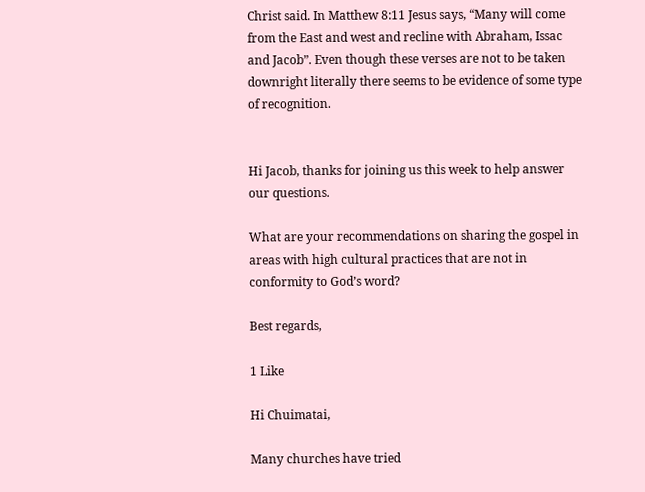Christ said. In Matthew 8:11 Jesus says, “Many will come from the East and west and recline with Abraham, Issac and Jacob”. Even though these verses are not to be taken downright literally there seems to be evidence of some type of recognition.


Hi Jacob, thanks for joining us this week to help answer our questions.

What are your recommendations on sharing the gospel in areas with high cultural practices that are not in conformity to God’s word?

Best regards,

1 Like

Hi Chuimatai,

Many churches have tried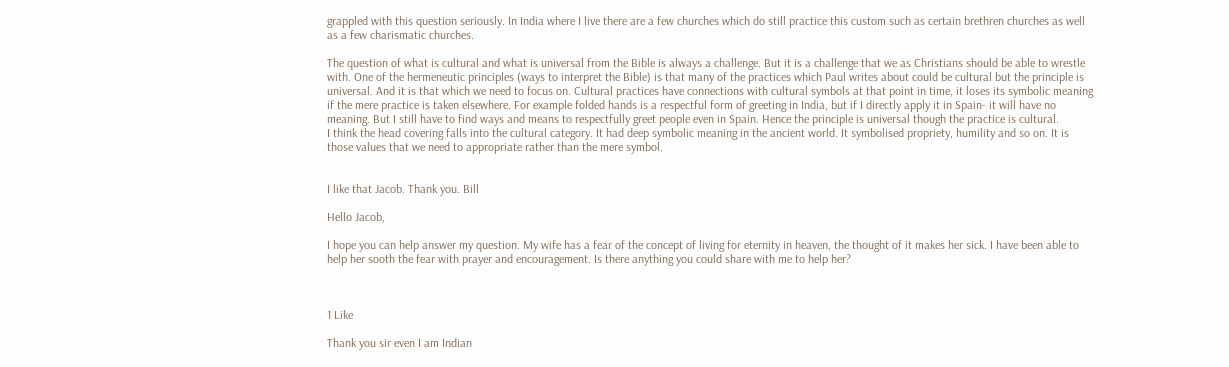grappled with this question seriously. In India where I live there are a few churches which do still practice this custom such as certain brethren churches as well as a few charismatic churches.

The question of what is cultural and what is universal from the Bible is always a challenge. But it is a challenge that we as Christians should be able to wrestle with. One of the hermeneutic principles (ways to interpret the Bible) is that many of the practices which Paul writes about could be cultural but the principle is universal. And it is that which we need to focus on. Cultural practices have connections with cultural symbols at that point in time, it loses its symbolic meaning if the mere practice is taken elsewhere. For example folded hands is a respectful form of greeting in India, but if I directly apply it in Spain- it will have no meaning. But I still have to find ways and means to respectfully greet people even in Spain. Hence the principle is universal though the practice is cultural.
I think the head covering falls into the cultural category. It had deep symbolic meaning in the ancient world. It symbolised propriety, humility and so on. It is those values that we need to appropriate rather than the mere symbol.


I like that Jacob. Thank you. Bill

Hello Jacob,

I hope you can help answer my question. My wife has a fear of the concept of living for eternity in heaven, the thought of it makes her sick. I have been able to help her sooth the fear with prayer and encouragement. Is there anything you could share with me to help her?



1 Like

Thank you sir even I am Indian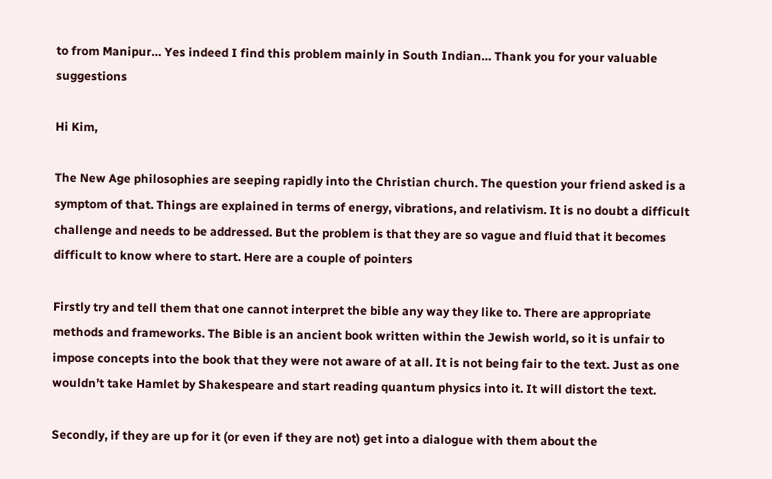to from Manipur… Yes indeed I find this problem mainly in South Indian… Thank you for your valuable suggestions

Hi Kim,

The New Age philosophies are seeping rapidly into the Christian church. The question your friend asked is a symptom of that. Things are explained in terms of energy, vibrations, and relativism. It is no doubt a difficult challenge and needs to be addressed. But the problem is that they are so vague and fluid that it becomes difficult to know where to start. Here are a couple of pointers

Firstly try and tell them that one cannot interpret the bible any way they like to. There are appropriate methods and frameworks. The Bible is an ancient book written within the Jewish world, so it is unfair to impose concepts into the book that they were not aware of at all. It is not being fair to the text. Just as one wouldn’t take Hamlet by Shakespeare and start reading quantum physics into it. It will distort the text.

Secondly, if they are up for it (or even if they are not) get into a dialogue with them about the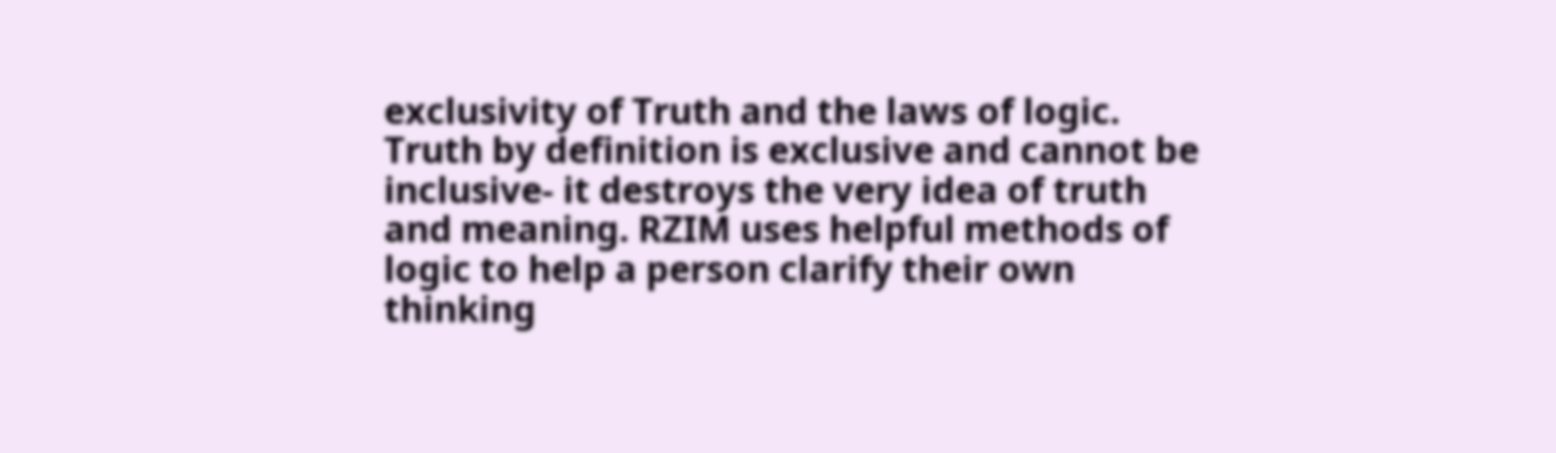exclusivity of Truth and the laws of logic. Truth by definition is exclusive and cannot be inclusive- it destroys the very idea of truth and meaning. RZIM uses helpful methods of logic to help a person clarify their own thinking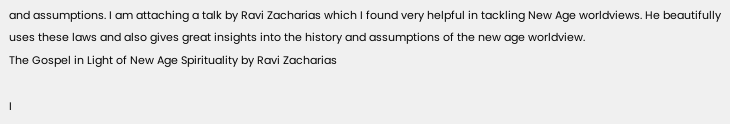and assumptions. I am attaching a talk by Ravi Zacharias which I found very helpful in tackling New Age worldviews. He beautifully uses these laws and also gives great insights into the history and assumptions of the new age worldview.
The Gospel in Light of New Age Spirituality by Ravi Zacharias

I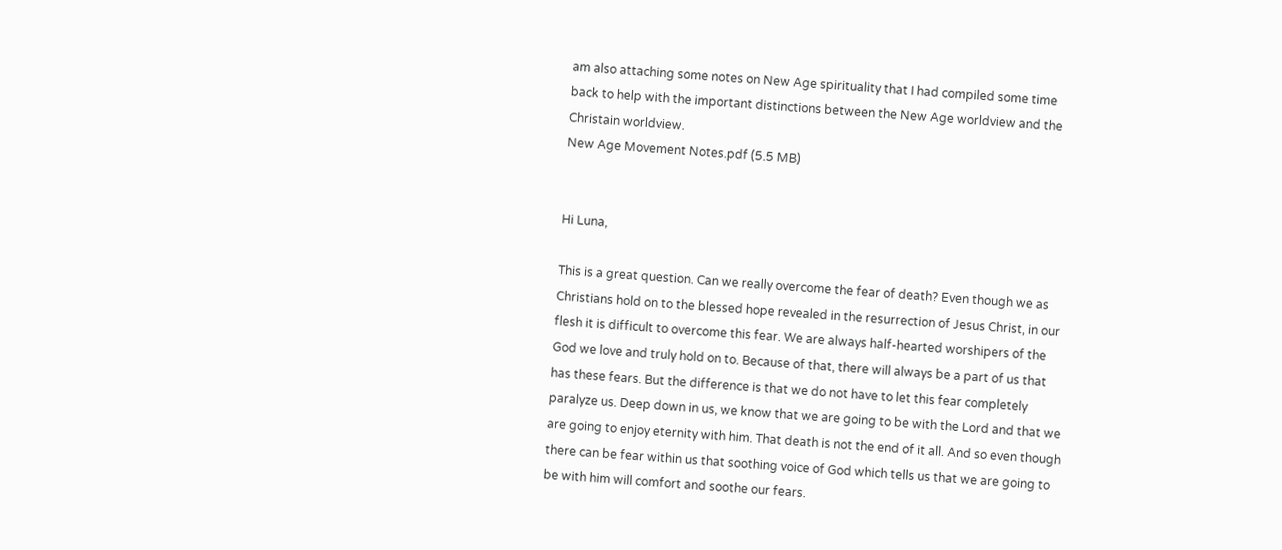am also attaching some notes on New Age spirituality that I had compiled some time back to help with the important distinctions between the New Age worldview and the Christain worldview.
New Age Movement Notes.pdf (5.5 MB)


Hi Luna,

This is a great question. Can we really overcome the fear of death? Even though we as Christians hold on to the blessed hope revealed in the resurrection of Jesus Christ, in our flesh it is difficult to overcome this fear. We are always half-hearted worshipers of the God we love and truly hold on to. Because of that, there will always be a part of us that has these fears. But the difference is that we do not have to let this fear completely paralyze us. Deep down in us, we know that we are going to be with the Lord and that we are going to enjoy eternity with him. That death is not the end of it all. And so even though there can be fear within us that soothing voice of God which tells us that we are going to be with him will comfort and soothe our fears.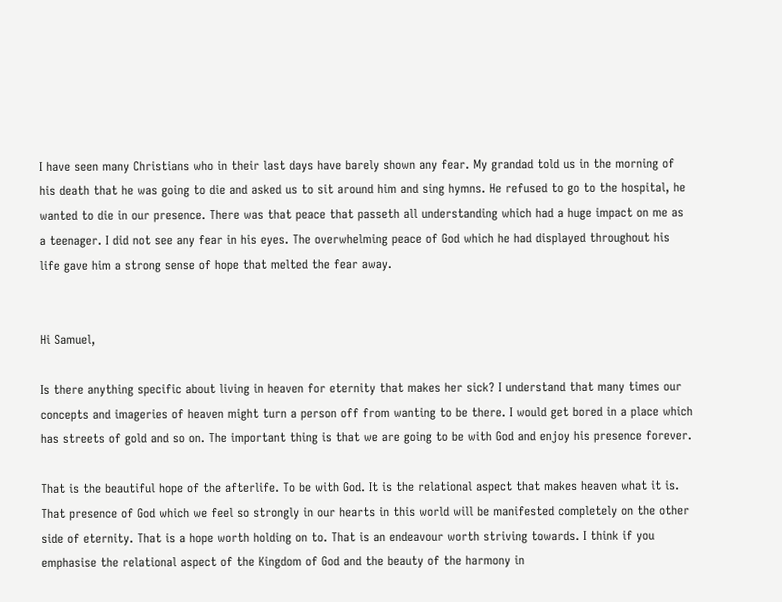I have seen many Christians who in their last days have barely shown any fear. My grandad told us in the morning of his death that he was going to die and asked us to sit around him and sing hymns. He refused to go to the hospital, he wanted to die in our presence. There was that peace that passeth all understanding which had a huge impact on me as a teenager. I did not see any fear in his eyes. The overwhelming peace of God which he had displayed throughout his life gave him a strong sense of hope that melted the fear away.


Hi Samuel,

Is there anything specific about living in heaven for eternity that makes her sick? I understand that many times our concepts and imageries of heaven might turn a person off from wanting to be there. I would get bored in a place which has streets of gold and so on. The important thing is that we are going to be with God and enjoy his presence forever.

That is the beautiful hope of the afterlife. To be with God. It is the relational aspect that makes heaven what it is. That presence of God which we feel so strongly in our hearts in this world will be manifested completely on the other side of eternity. That is a hope worth holding on to. That is an endeavour worth striving towards. I think if you emphasise the relational aspect of the Kingdom of God and the beauty of the harmony in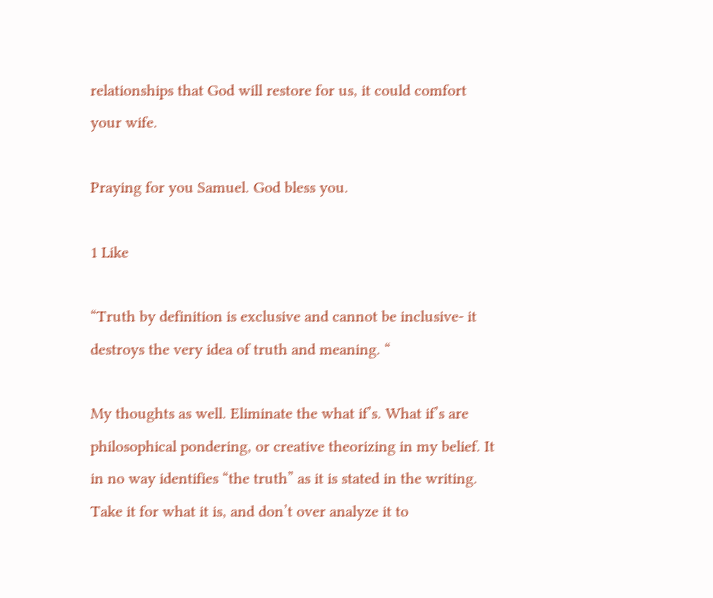relationships that God will restore for us, it could comfort your wife.

Praying for you Samuel. God bless you.

1 Like

“Truth by definition is exclusive and cannot be inclusive- it destroys the very idea of truth and meaning. “

My thoughts as well. Eliminate the what if’s. What if’s are philosophical pondering, or creative theorizing in my belief. It in no way identifies “the truth” as it is stated in the writing. Take it for what it is, and don’t over analyze it to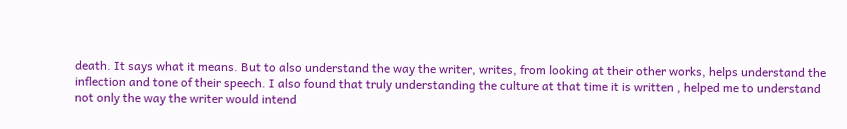death. It says what it means. But to also understand the way the writer, writes, from looking at their other works, helps understand the inflection and tone of their speech. I also found that truly understanding the culture at that time it is written , helped me to understand not only the way the writer would intend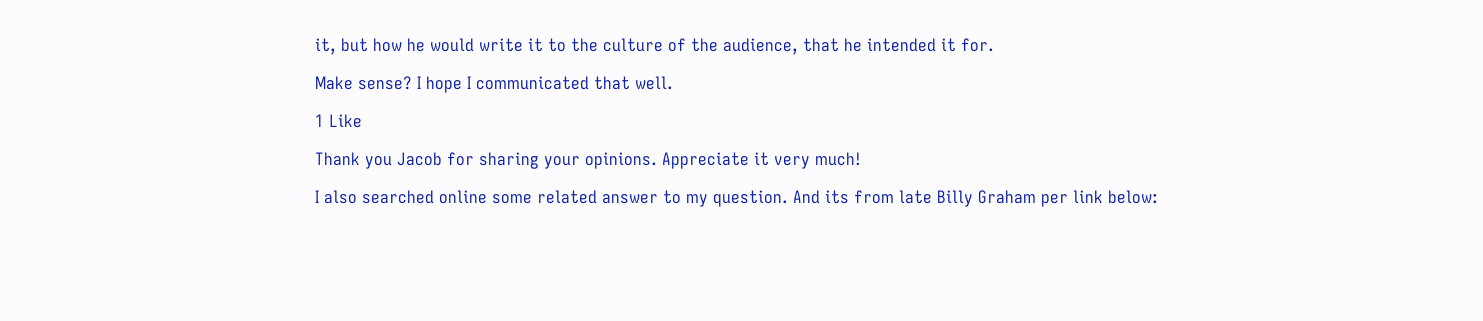it, but how he would write it to the culture of the audience, that he intended it for.

Make sense? I hope I communicated that well.

1 Like

Thank you Jacob for sharing your opinions. Appreciate it very much!

I also searched online some related answer to my question. And its from late Billy Graham per link below: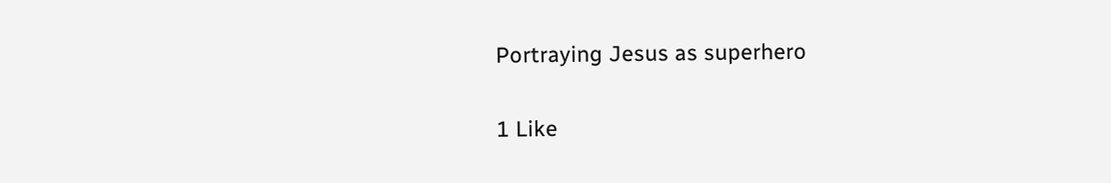Portraying Jesus as superhero

1 Like